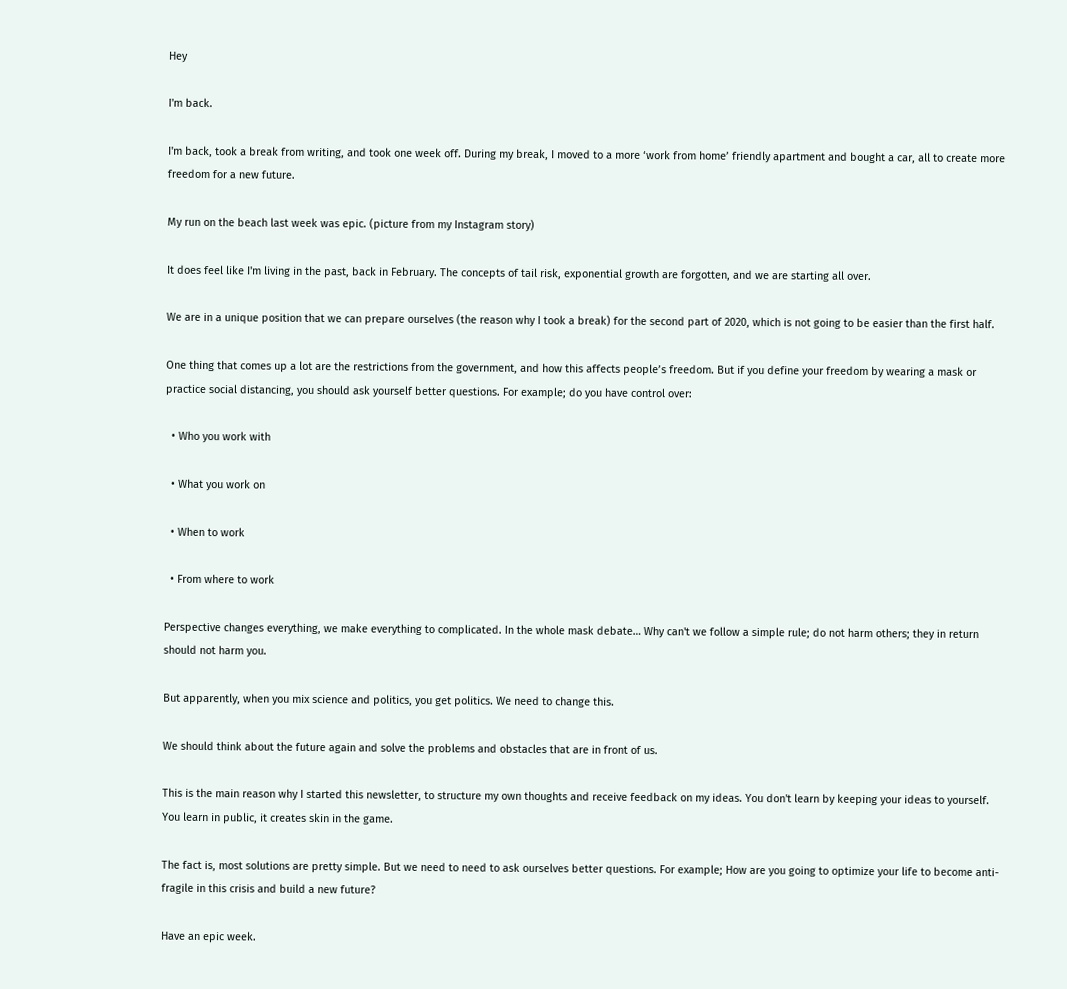Hey

I'm back.

I'm back, took a break from writing, and took one week off. During my break, I moved to a more ‘work from home’ friendly apartment and bought a car, all to create more freedom for a new future.

My run on the beach last week was epic. (picture from my Instagram story)

It does feel like I'm living in the past, back in February. The concepts of tail risk, exponential growth are forgotten, and we are starting all over.

We are in a unique position that we can prepare ourselves (the reason why I took a break) for the second part of 2020, which is not going to be easier than the first half.

One thing that comes up a lot are the restrictions from the government, and how this affects people’s freedom. But if you define your freedom by wearing a mask or practice social distancing, you should ask yourself better questions. For example; do you have control over:

  • Who you work with

  • What you work on

  • When to work

  • From where to work

Perspective changes everything, we make everything to complicated. In the whole mask debate… Why can't we follow a simple rule; do not harm others; they in return should not harm you.

But apparently, when you mix science and politics, you get politics. We need to change this.

We should think about the future again and solve the problems and obstacles that are in front of us.

This is the main reason why I started this newsletter, to structure my own thoughts and receive feedback on my ideas. You don't learn by keeping your ideas to yourself. You learn in public, it creates skin in the game.

The fact is, most solutions are pretty simple. But we need to need to ask ourselves better questions. For example; How are you going to optimize your life to become anti-fragile in this crisis and build a new future?

Have an epic week.